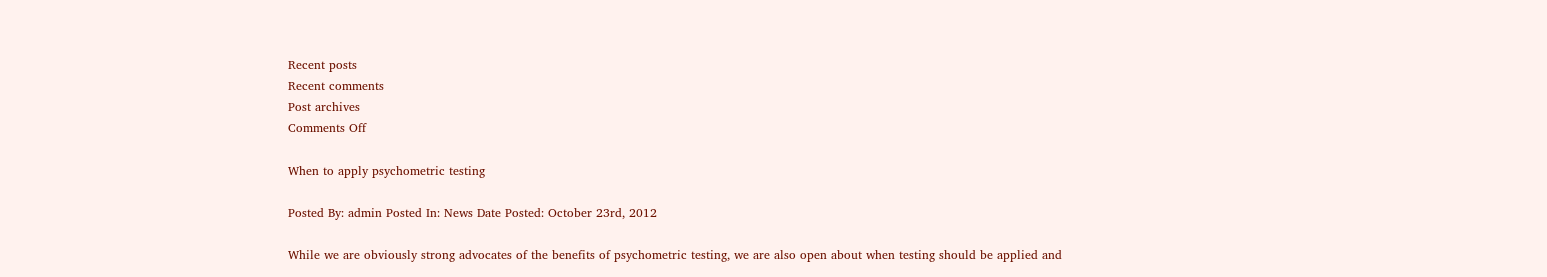Recent posts
Recent comments
Post archives
Comments Off

When to apply psychometric testing

Posted By: admin Posted In: News Date Posted: October 23rd, 2012

While we are obviously strong advocates of the benefits of psychometric testing, we are also open about when testing should be applied and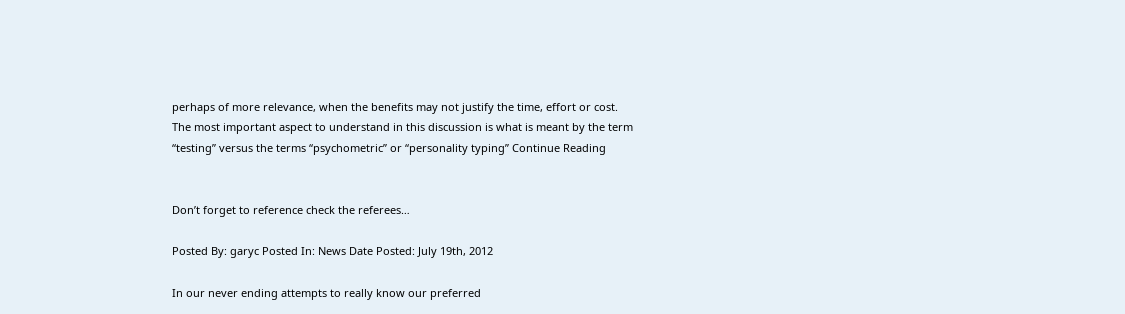perhaps of more relevance, when the benefits may not justify the time, effort or cost.
The most important aspect to understand in this discussion is what is meant by the term “testing” versus the terms “psychometric” or “personality typing” Continue Reading


Don’t forget to reference check the referees…

Posted By: garyc Posted In: News Date Posted: July 19th, 2012

In our never ending attempts to really know our preferred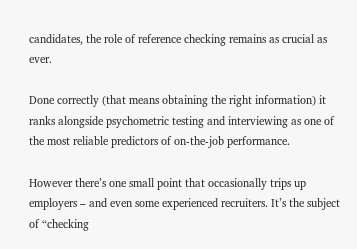candidates, the role of reference checking remains as crucial as ever.

Done correctly (that means obtaining the right information) it ranks alongside psychometric testing and interviewing as one of the most reliable predictors of on-the-job performance.

However there’s one small point that occasionally trips up employers – and even some experienced recruiters. It’s the subject of “checking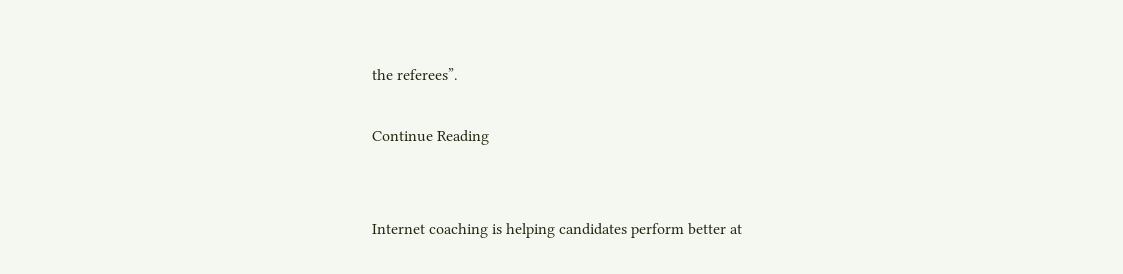the referees”.

Continue Reading


Internet coaching is helping candidates perform better at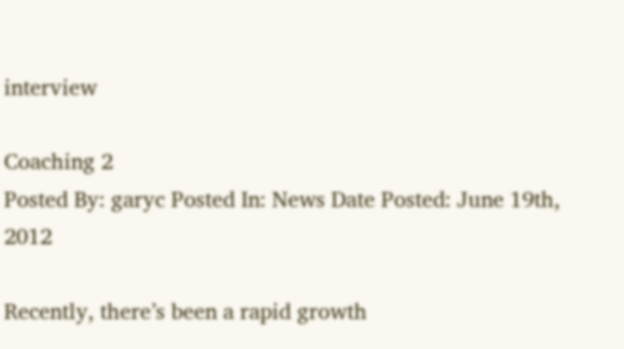interview

Coaching 2
Posted By: garyc Posted In: News Date Posted: June 19th, 2012

Recently, there’s been a rapid growth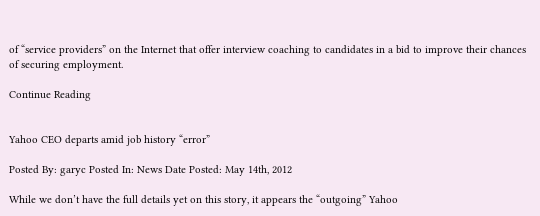of “service providers” on the Internet that offer interview coaching to candidates in a bid to improve their chances of securing employment.

Continue Reading


Yahoo CEO departs amid job history “error”

Posted By: garyc Posted In: News Date Posted: May 14th, 2012

While we don’t have the full details yet on this story, it appears the “outgoing” Yahoo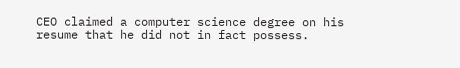CEO claimed a computer science degree on his resume that he did not in fact possess.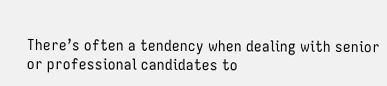There’s often a tendency when dealing with senior or professional candidates to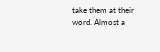take them at their word. Almost a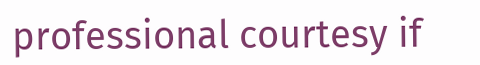professional courtesy if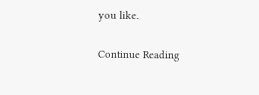you like.

Continue Reading